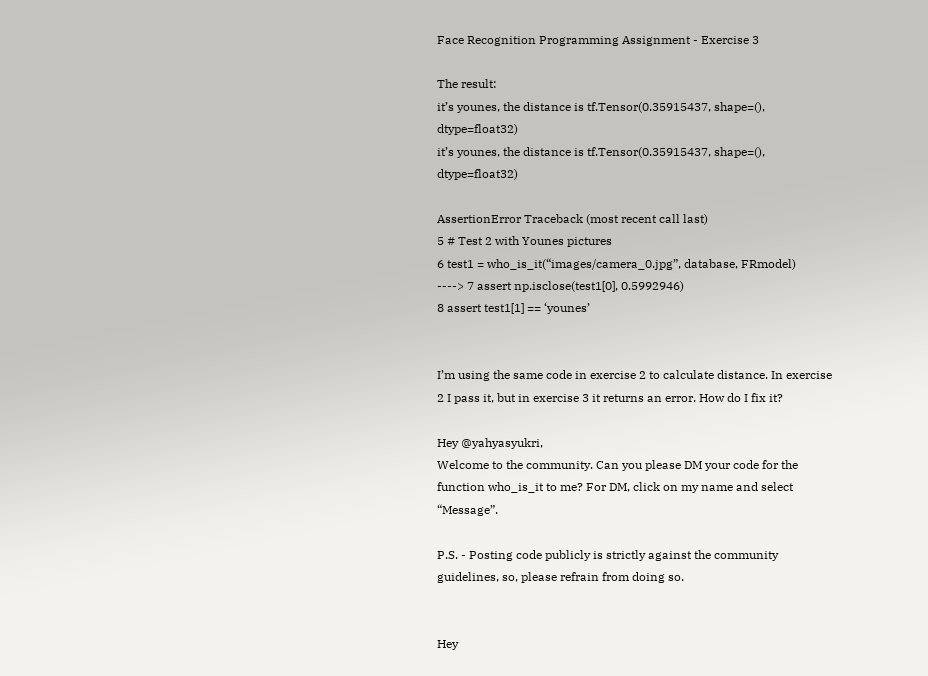Face Recognition Programming Assignment - Exercise 3

The result:
it’s younes, the distance is tf.Tensor(0.35915437, shape=(), dtype=float32)
it’s younes, the distance is tf.Tensor(0.35915437, shape=(), dtype=float32)

AssertionError Traceback (most recent call last)
5 # Test 2 with Younes pictures
6 test1 = who_is_it(“images/camera_0.jpg”, database, FRmodel)
----> 7 assert np.isclose(test1[0], 0.5992946)
8 assert test1[1] == ‘younes’


I’m using the same code in exercise 2 to calculate distance. In exercise 2 I pass it, but in exercise 3 it returns an error. How do I fix it?

Hey @yahyasyukri,
Welcome to the community. Can you please DM your code for the function who_is_it to me? For DM, click on my name and select “Message”.

P.S. - Posting code publicly is strictly against the community guidelines, so, please refrain from doing so.


Hey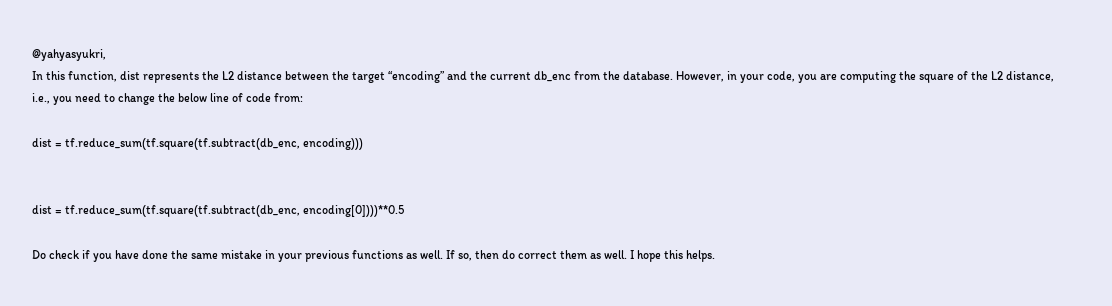@yahyasyukri,
In this function, dist represents the L2 distance between the target “encoding” and the current db_enc from the database. However, in your code, you are computing the square of the L2 distance, i.e., you need to change the below line of code from:

dist = tf.reduce_sum(tf.square(tf.subtract(db_enc, encoding)))


dist = tf.reduce_sum(tf.square(tf.subtract(db_enc, encoding[0])))**0.5

Do check if you have done the same mistake in your previous functions as well. If so, then do correct them as well. I hope this helps.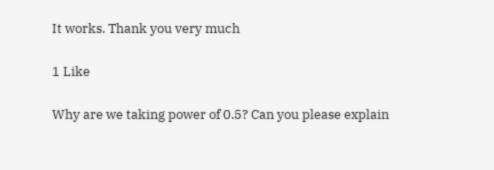It works. Thank you very much

1 Like

Why are we taking power of 0.5? Can you please explain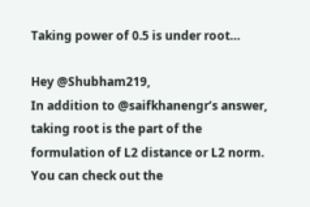Taking power of 0.5 is under root…

Hey @Shubham219,
In addition to @saifkhanengr’s answer, taking root is the part of the formulation of L2 distance or L2 norm. You can check out the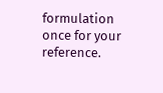formulation once for your reference.